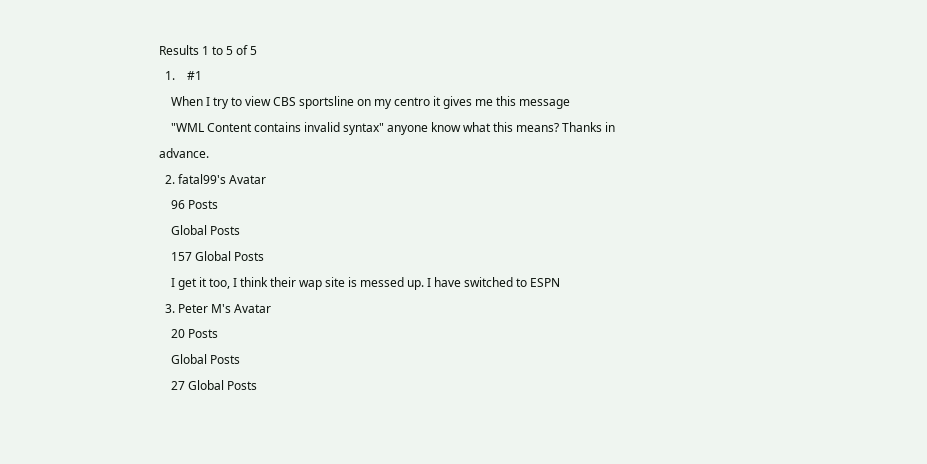Results 1 to 5 of 5
  1.    #1
    When I try to view CBS sportsline on my centro it gives me this message
    "WML Content contains invalid syntax" anyone know what this means? Thanks in advance.
  2. fatal99's Avatar
    96 Posts
    Global Posts
    157 Global Posts
    I get it too, I think their wap site is messed up. I have switched to ESPN
  3. Peter M's Avatar
    20 Posts
    Global Posts
    27 Global Posts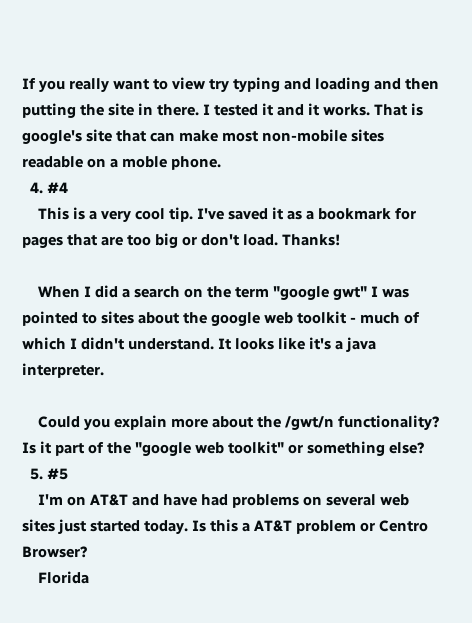If you really want to view try typing and loading and then putting the site in there. I tested it and it works. That is google's site that can make most non-mobile sites readable on a moble phone.
  4. #4
    This is a very cool tip. I've saved it as a bookmark for pages that are too big or don't load. Thanks!

    When I did a search on the term "google gwt" I was pointed to sites about the google web toolkit - much of which I didn't understand. It looks like it's a java interpreter.

    Could you explain more about the /gwt/n functionality? Is it part of the "google web toolkit" or something else?
  5. #5
    I'm on AT&T and have had problems on several web sites just started today. Is this a AT&T problem or Centro Browser?
    Florida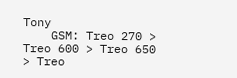Tony
    GSM: Treo 270 > Treo 600 > Treo 650 > Treo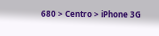680 > Centro > iPhone 3G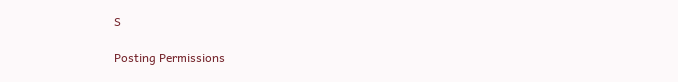S

Posting Permissions